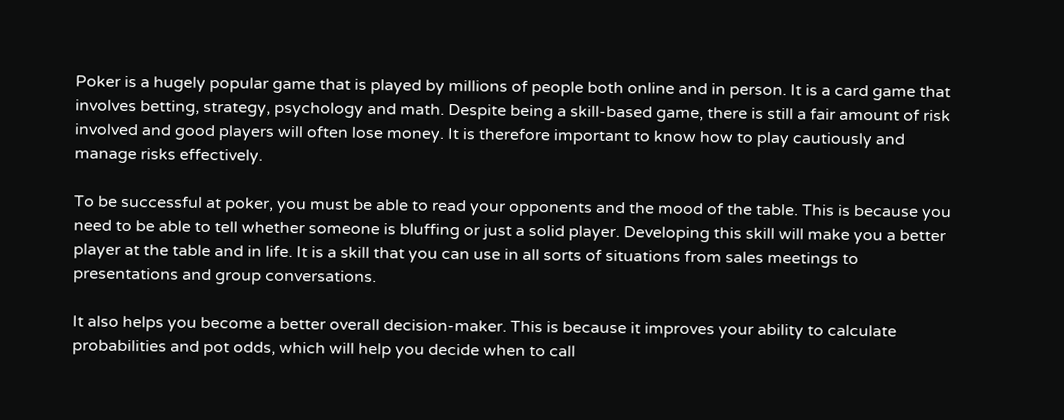Poker is a hugely popular game that is played by millions of people both online and in person. It is a card game that involves betting, strategy, psychology and math. Despite being a skill-based game, there is still a fair amount of risk involved and good players will often lose money. It is therefore important to know how to play cautiously and manage risks effectively.

To be successful at poker, you must be able to read your opponents and the mood of the table. This is because you need to be able to tell whether someone is bluffing or just a solid player. Developing this skill will make you a better player at the table and in life. It is a skill that you can use in all sorts of situations from sales meetings to presentations and group conversations.

It also helps you become a better overall decision-maker. This is because it improves your ability to calculate probabilities and pot odds, which will help you decide when to call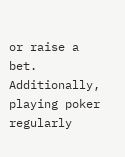or raise a bet. Additionally, playing poker regularly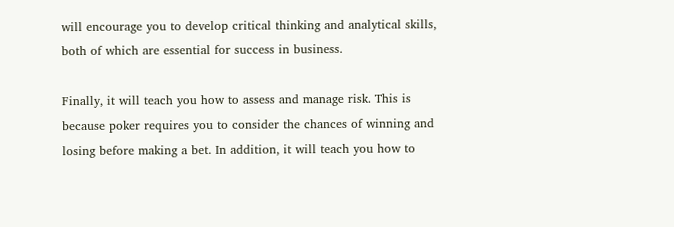will encourage you to develop critical thinking and analytical skills, both of which are essential for success in business.

Finally, it will teach you how to assess and manage risk. This is because poker requires you to consider the chances of winning and losing before making a bet. In addition, it will teach you how to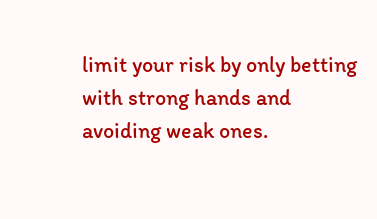limit your risk by only betting with strong hands and avoiding weak ones.